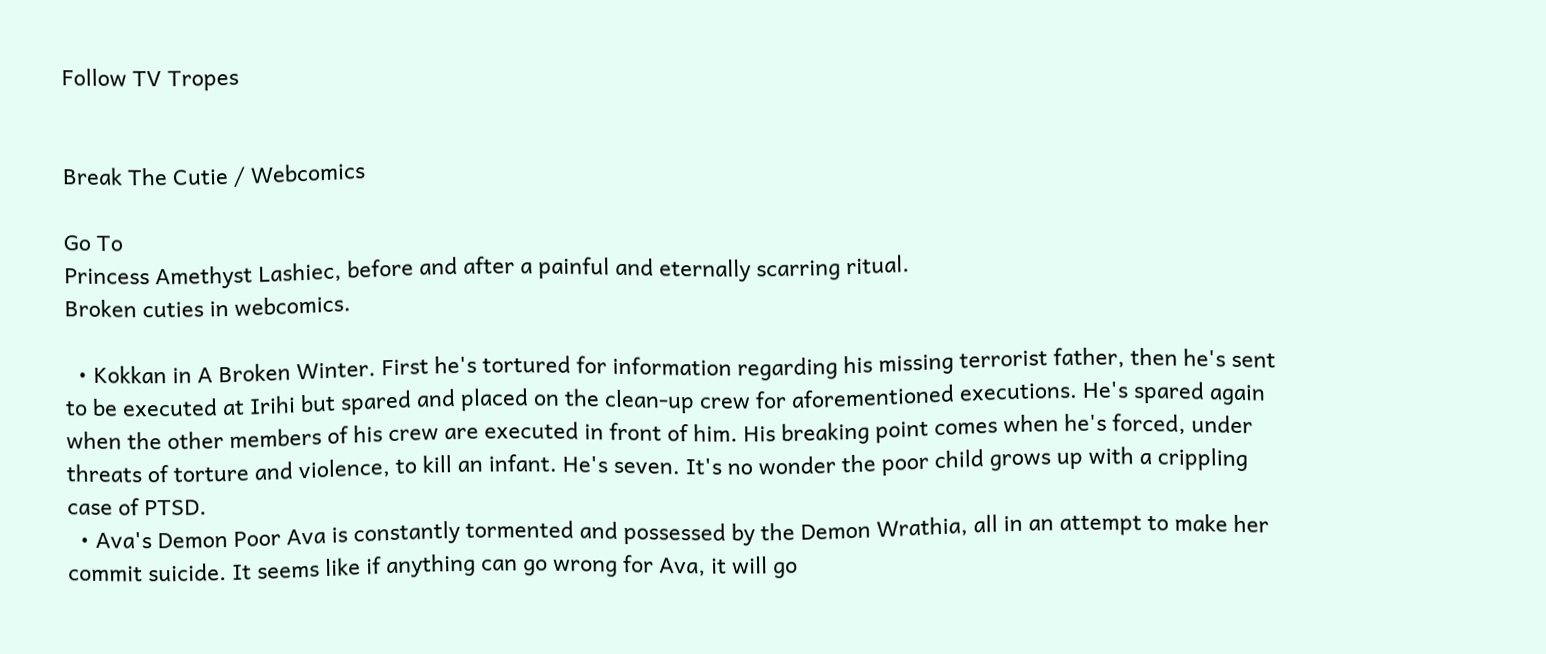Follow TV Tropes


Break The Cutie / Webcomics

Go To
Princess Amethyst Lashiec, before and after a painful and eternally scarring ritual.
Broken cuties in webcomics.

  • Kokkan in A Broken Winter. First he's tortured for information regarding his missing terrorist father, then he's sent to be executed at Irihi but spared and placed on the clean-up crew for aforementioned executions. He's spared again when the other members of his crew are executed in front of him. His breaking point comes when he's forced, under threats of torture and violence, to kill an infant. He's seven. It's no wonder the poor child grows up with a crippling case of PTSD.
  • Ava's Demon Poor Ava is constantly tormented and possessed by the Demon Wrathia, all in an attempt to make her commit suicide. It seems like if anything can go wrong for Ava, it will go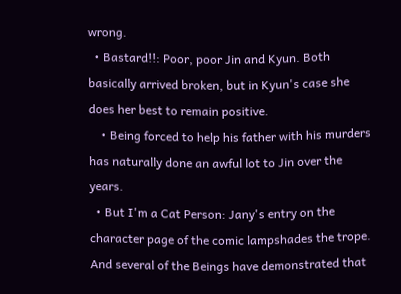wrong.
  • Bastard!!: Poor, poor Jin and Kyun. Both basically arrived broken, but in Kyun's case she does her best to remain positive.
    • Being forced to help his father with his murders has naturally done an awful lot to Jin over the years.
  • But I'm a Cat Person: Jany's entry on the character page of the comic lampshades the trope. And several of the Beings have demonstrated that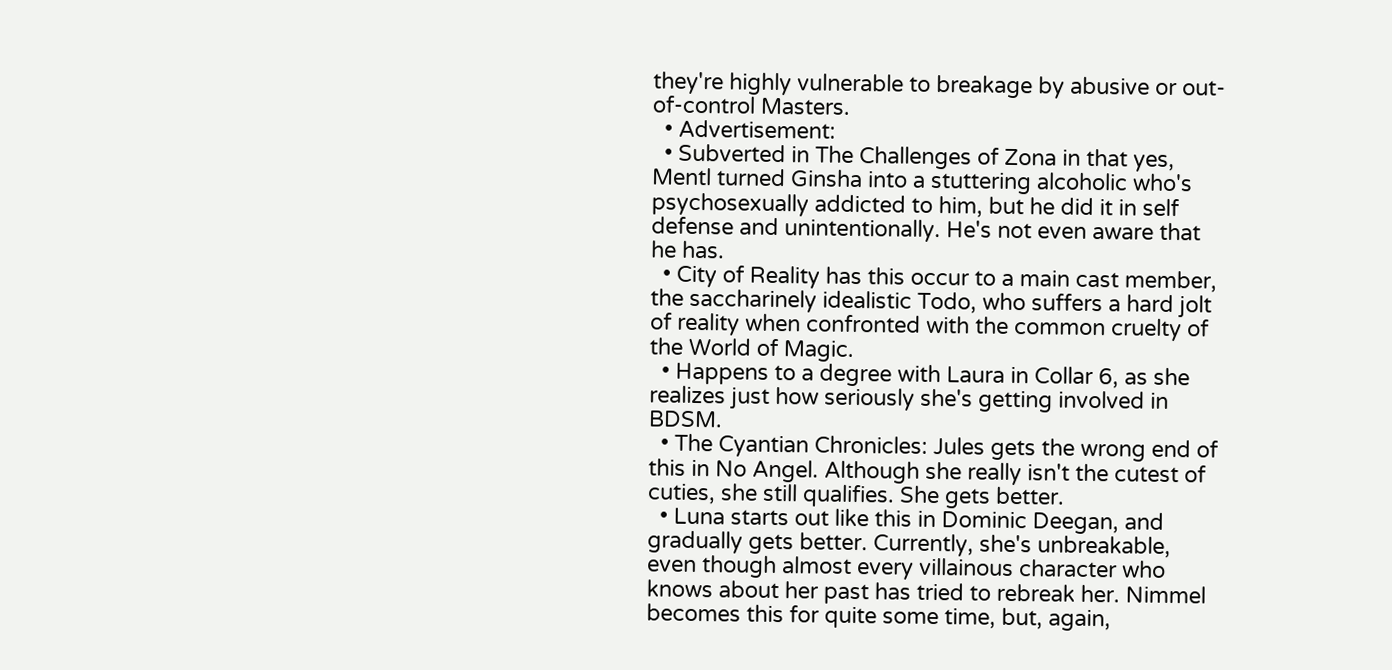they're highly vulnerable to breakage by abusive or out-of-control Masters.
  • Advertisement:
  • Subverted in The Challenges of Zona in that yes, Mentl turned Ginsha into a stuttering alcoholic who's psychosexually addicted to him, but he did it in self defense and unintentionally. He's not even aware that he has.
  • City of Reality has this occur to a main cast member, the saccharinely idealistic Todo, who suffers a hard jolt of reality when confronted with the common cruelty of the World of Magic.
  • Happens to a degree with Laura in Collar 6, as she realizes just how seriously she's getting involved in BDSM.
  • The Cyantian Chronicles: Jules gets the wrong end of this in No Angel. Although she really isn't the cutest of cuties, she still qualifies. She gets better.
  • Luna starts out like this in Dominic Deegan, and gradually gets better. Currently, she's unbreakable, even though almost every villainous character who knows about her past has tried to rebreak her. Nimmel becomes this for quite some time, but, again,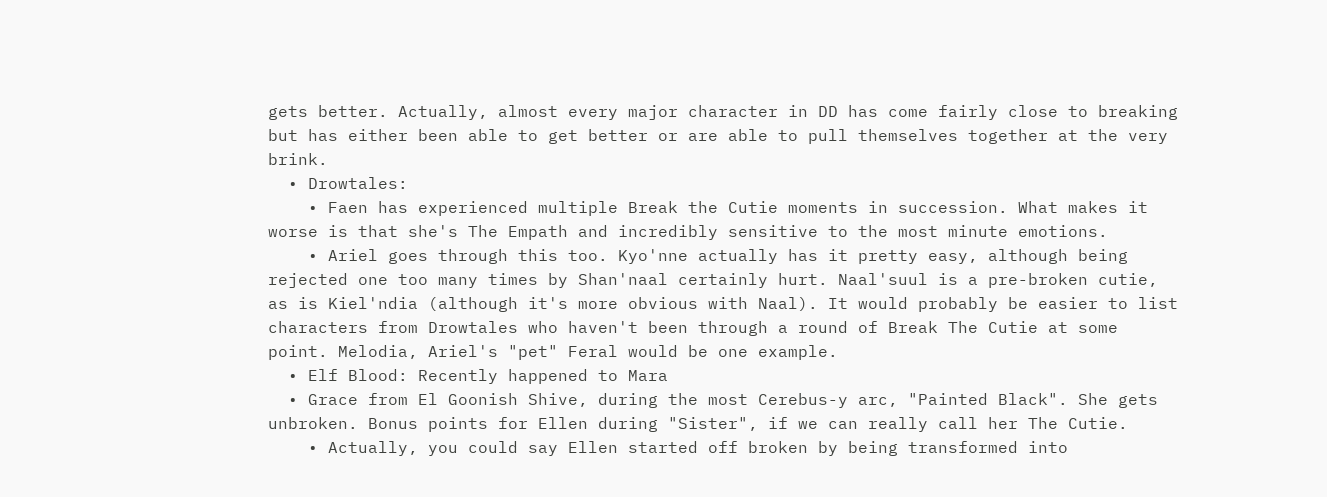gets better. Actually, almost every major character in DD has come fairly close to breaking but has either been able to get better or are able to pull themselves together at the very brink.
  • Drowtales:
    • Faen has experienced multiple Break the Cutie moments in succession. What makes it worse is that she's The Empath and incredibly sensitive to the most minute emotions.
    • Ariel goes through this too. Kyo'nne actually has it pretty easy, although being rejected one too many times by Shan'naal certainly hurt. Naal'suul is a pre-broken cutie, as is Kiel'ndia (although it's more obvious with Naal). It would probably be easier to list characters from Drowtales who haven't been through a round of Break The Cutie at some point. Melodia, Ariel's "pet" Feral would be one example.
  • Elf Blood: Recently happened to Mara
  • Grace from El Goonish Shive, during the most Cerebus-y arc, "Painted Black". She gets unbroken. Bonus points for Ellen during "Sister", if we can really call her The Cutie.
    • Actually, you could say Ellen started off broken by being transformed into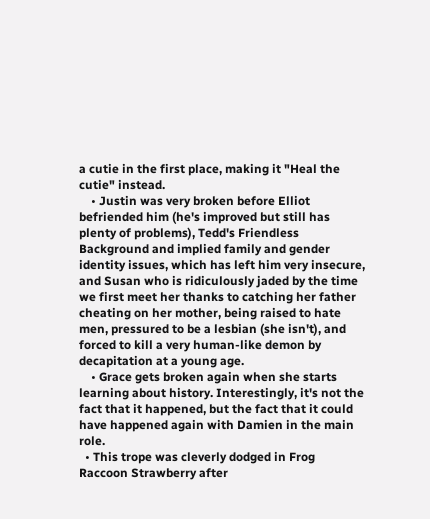a cutie in the first place, making it "Heal the cutie" instead.
    • Justin was very broken before Elliot befriended him (he's improved but still has plenty of problems), Tedd's Friendless Background and implied family and gender identity issues, which has left him very insecure, and Susan who is ridiculously jaded by the time we first meet her thanks to catching her father cheating on her mother, being raised to hate men, pressured to be a lesbian (she isn't), and forced to kill a very human-like demon by decapitation at a young age.
    • Grace gets broken again when she starts learning about history. Interestingly, it's not the fact that it happened, but the fact that it could have happened again with Damien in the main role.
  • This trope was cleverly dodged in Frog Raccoon Strawberry after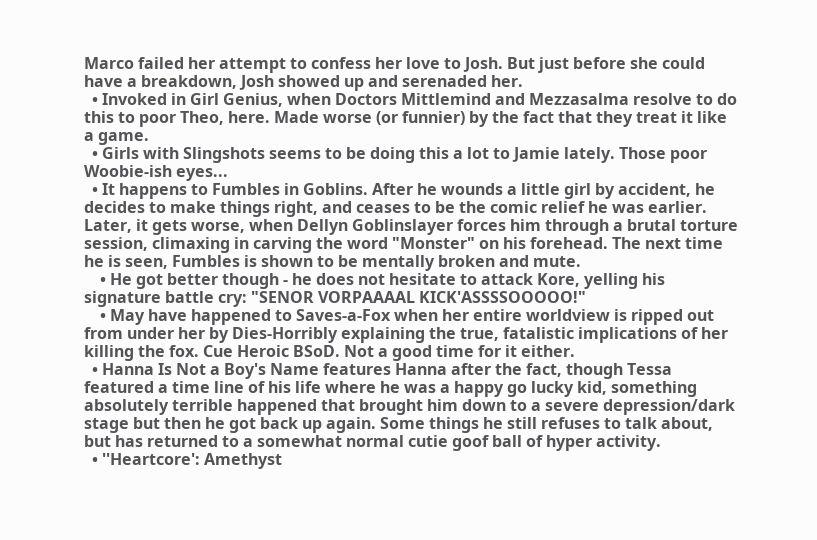Marco failed her attempt to confess her love to Josh. But just before she could have a breakdown, Josh showed up and serenaded her.
  • Invoked in Girl Genius, when Doctors Mittlemind and Mezzasalma resolve to do this to poor Theo, here. Made worse (or funnier) by the fact that they treat it like a game.
  • Girls with Slingshots seems to be doing this a lot to Jamie lately. Those poor Woobie-ish eyes...
  • It happens to Fumbles in Goblins. After he wounds a little girl by accident, he decides to make things right, and ceases to be the comic relief he was earlier. Later, it gets worse, when Dellyn Goblinslayer forces him through a brutal torture session, climaxing in carving the word "Monster" on his forehead. The next time he is seen, Fumbles is shown to be mentally broken and mute.
    • He got better though - he does not hesitate to attack Kore, yelling his signature battle cry: "SENOR VORPAAAAL KICK'ASSSSOOOOO!"
    • May have happened to Saves-a-Fox when her entire worldview is ripped out from under her by Dies-Horribly explaining the true, fatalistic implications of her killing the fox. Cue Heroic BSoD. Not a good time for it either.
  • Hanna Is Not a Boy's Name features Hanna after the fact, though Tessa featured a time line of his life where he was a happy go lucky kid, something absolutely terrible happened that brought him down to a severe depression/dark stage but then he got back up again. Some things he still refuses to talk about, but has returned to a somewhat normal cutie goof ball of hyper activity.
  • ''Heartcore': Amethyst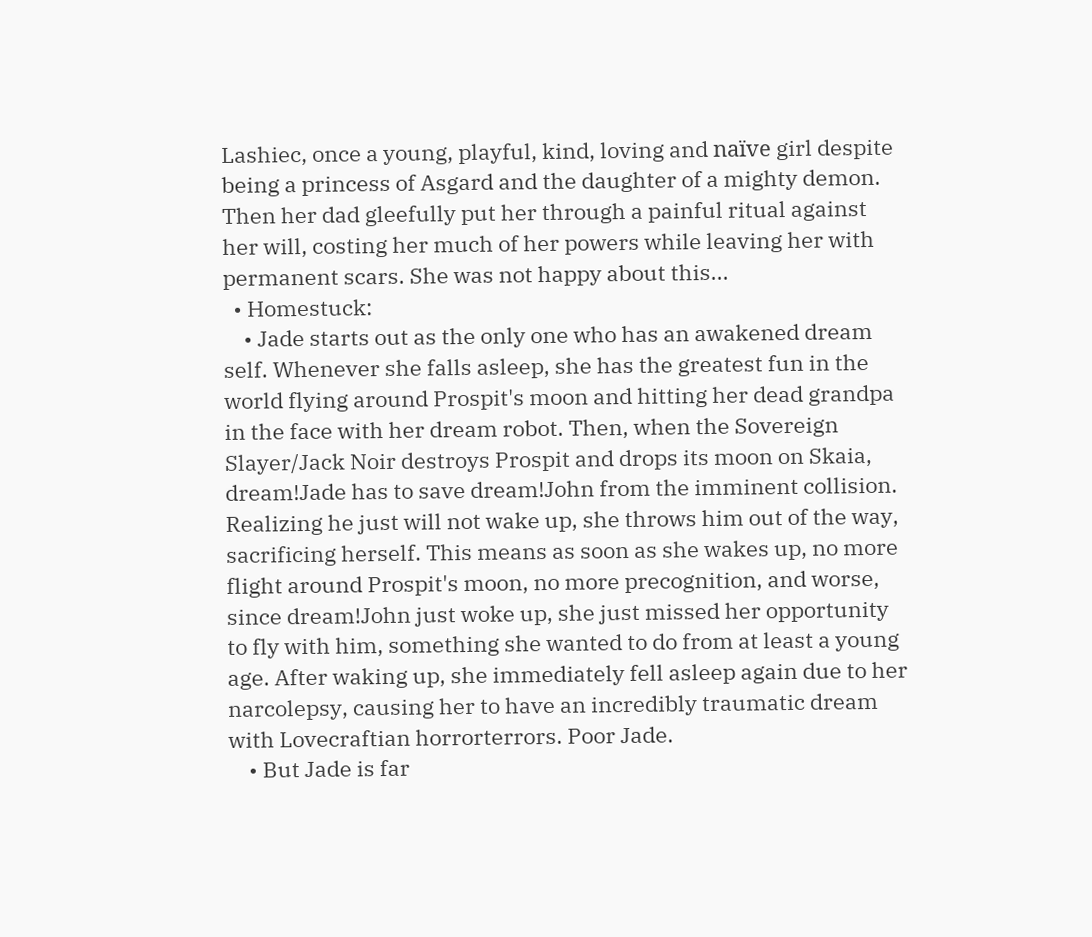Lashiec, once a young, playful, kind, loving and naïve girl despite being a princess of Asgard and the daughter of a mighty demon. Then her dad gleefully put her through a painful ritual against her will, costing her much of her powers while leaving her with permanent scars. She was not happy about this...
  • Homestuck:
    • Jade starts out as the only one who has an awakened dream self. Whenever she falls asleep, she has the greatest fun in the world flying around Prospit's moon and hitting her dead grandpa in the face with her dream robot. Then, when the Sovereign Slayer/Jack Noir destroys Prospit and drops its moon on Skaia, dream!Jade has to save dream!John from the imminent collision. Realizing he just will not wake up, she throws him out of the way, sacrificing herself. This means as soon as she wakes up, no more flight around Prospit's moon, no more precognition, and worse, since dream!John just woke up, she just missed her opportunity to fly with him, something she wanted to do from at least a young age. After waking up, she immediately fell asleep again due to her narcolepsy, causing her to have an incredibly traumatic dream with Lovecraftian horrorterrors. Poor Jade.
    • But Jade is far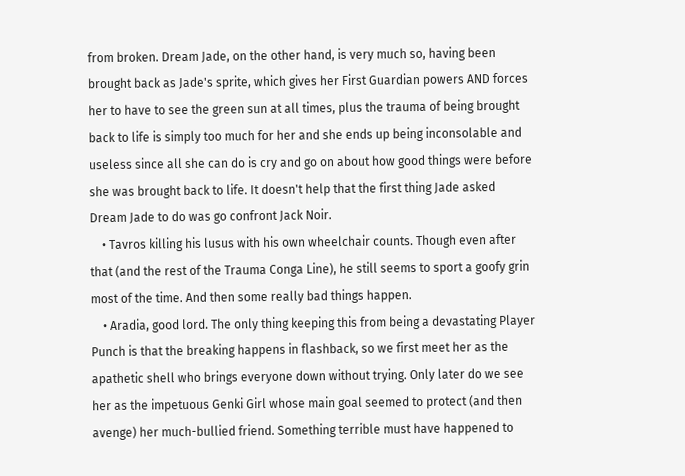from broken. Dream Jade, on the other hand, is very much so, having been brought back as Jade's sprite, which gives her First Guardian powers AND forces her to have to see the green sun at all times, plus the trauma of being brought back to life is simply too much for her and she ends up being inconsolable and useless since all she can do is cry and go on about how good things were before she was brought back to life. It doesn't help that the first thing Jade asked Dream Jade to do was go confront Jack Noir.
    • Tavros killing his lusus with his own wheelchair counts. Though even after that (and the rest of the Trauma Conga Line), he still seems to sport a goofy grin most of the time. And then some really bad things happen.
    • Aradia, good lord. The only thing keeping this from being a devastating Player Punch is that the breaking happens in flashback, so we first meet her as the apathetic shell who brings everyone down without trying. Only later do we see her as the impetuous Genki Girl whose main goal seemed to protect (and then avenge) her much-bullied friend. Something terrible must have happened to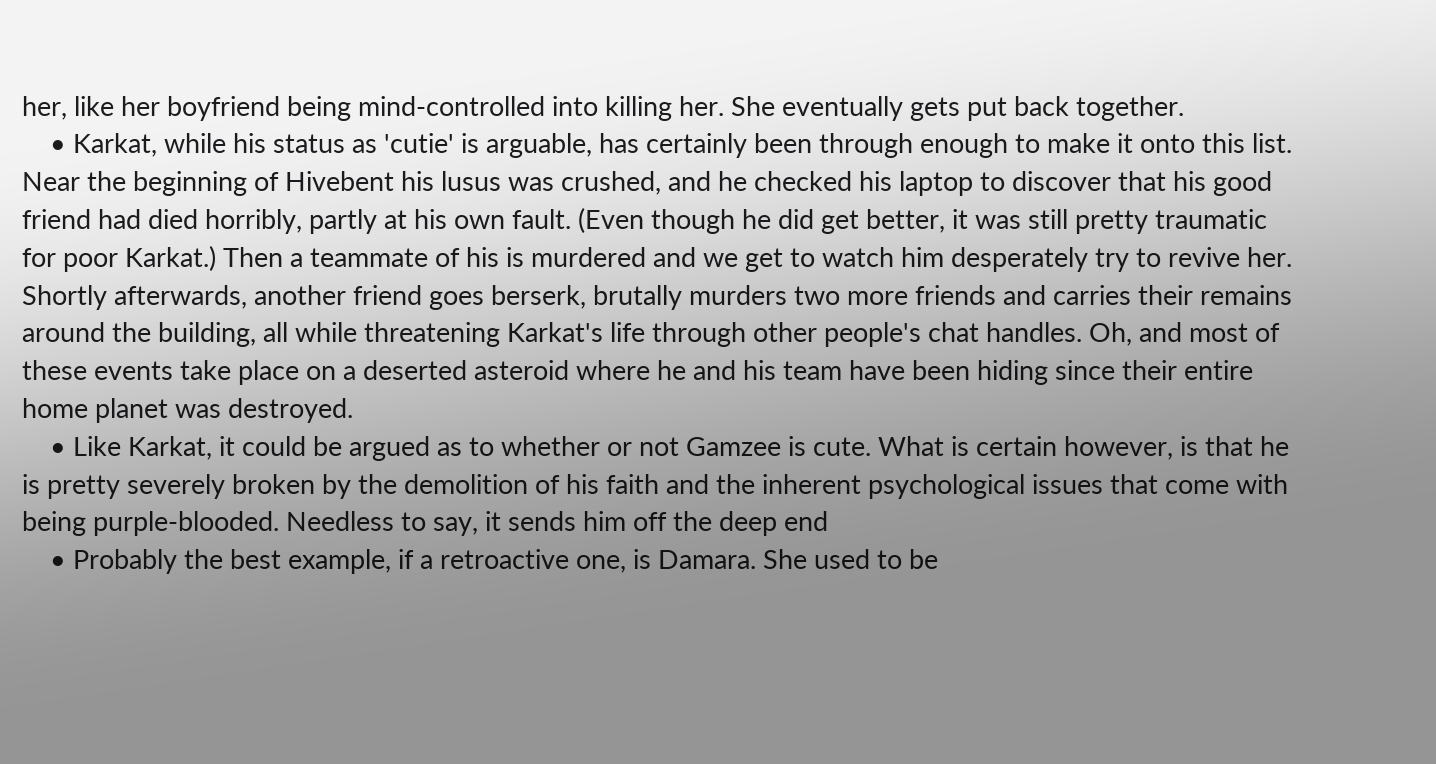her, like her boyfriend being mind-controlled into killing her. She eventually gets put back together.
    • Karkat, while his status as 'cutie' is arguable, has certainly been through enough to make it onto this list. Near the beginning of Hivebent his lusus was crushed, and he checked his laptop to discover that his good friend had died horribly, partly at his own fault. (Even though he did get better, it was still pretty traumatic for poor Karkat.) Then a teammate of his is murdered and we get to watch him desperately try to revive her. Shortly afterwards, another friend goes berserk, brutally murders two more friends and carries their remains around the building, all while threatening Karkat's life through other people's chat handles. Oh, and most of these events take place on a deserted asteroid where he and his team have been hiding since their entire home planet was destroyed.
    • Like Karkat, it could be argued as to whether or not Gamzee is cute. What is certain however, is that he is pretty severely broken by the demolition of his faith and the inherent psychological issues that come with being purple-blooded. Needless to say, it sends him off the deep end
    • Probably the best example, if a retroactive one, is Damara. She used to be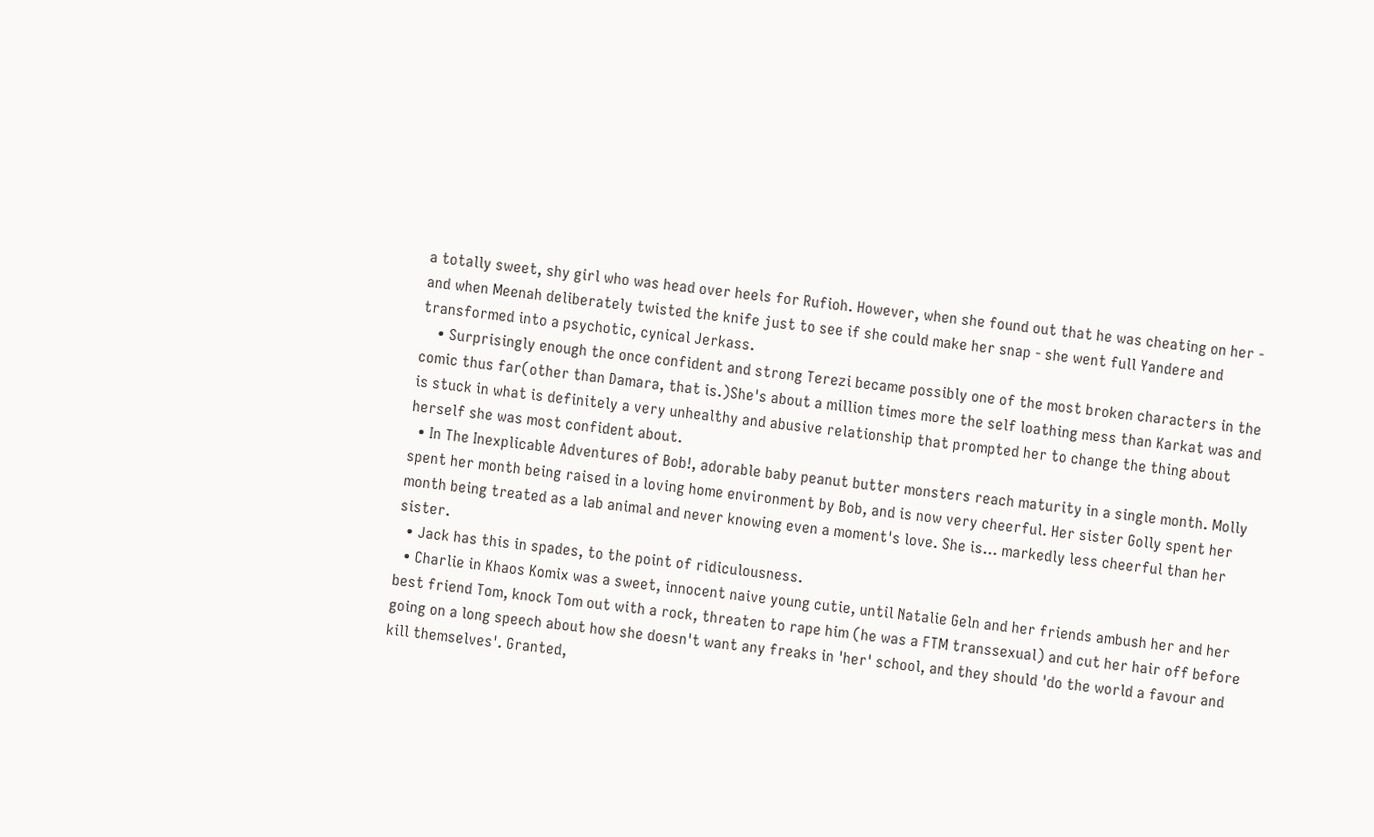a totally sweet, shy girl who was head over heels for Rufioh. However, when she found out that he was cheating on her - and when Meenah deliberately twisted the knife just to see if she could make her snap - she went full Yandere and transformed into a psychotic, cynical Jerkass.
    • Surprisingly enough the once confident and strong Terezi became possibly one of the most broken characters in the comic thus far(other than Damara, that is.)She's about a million times more the self loathing mess than Karkat was and is stuck in what is definitely a very unhealthy and abusive relationship that prompted her to change the thing about herself she was most confident about.
  • In The Inexplicable Adventures of Bob!, adorable baby peanut butter monsters reach maturity in a single month. Molly spent her month being raised in a loving home environment by Bob, and is now very cheerful. Her sister Golly spent her month being treated as a lab animal and never knowing even a moment's love. She is... markedly less cheerful than her sister.
  • Jack has this in spades, to the point of ridiculousness.
  • Charlie in Khaos Komix was a sweet, innocent naive young cutie, until Natalie Geln and her friends ambush her and her best friend Tom, knock Tom out with a rock, threaten to rape him (he was a FTM transsexual) and cut her hair off before going on a long speech about how she doesn't want any freaks in 'her' school, and they should 'do the world a favour and kill themselves'. Granted,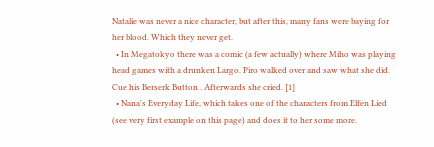Natalie was never a nice character, but after this, many fans were baying for her blood. Which they never get.
  • In Megatokyo there was a comic (a few actually) where Miho was playing head games with a drunken Largo. Piro walked over and saw what she did. Cue his Berserk Button . Afterwards she cried. [1]
  • Nana's Everyday Life, which takes one of the characters from Elfen Lied (see very first example on this page) and does it to her some more.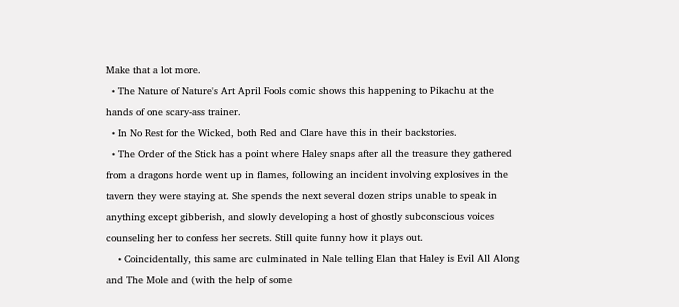Make that a lot more.
  • The Nature of Nature's Art April Fools comic shows this happening to Pikachu at the hands of one scary-ass trainer.
  • In No Rest for the Wicked, both Red and Clare have this in their backstories.
  • The Order of the Stick has a point where Haley snaps after all the treasure they gathered from a dragons horde went up in flames, following an incident involving explosives in the tavern they were staying at. She spends the next several dozen strips unable to speak in anything except gibberish, and slowly developing a host of ghostly subconscious voices counseling her to confess her secrets. Still quite funny how it plays out.
    • Coincidentally, this same arc culminated in Nale telling Elan that Haley is Evil All Along and The Mole and (with the help of some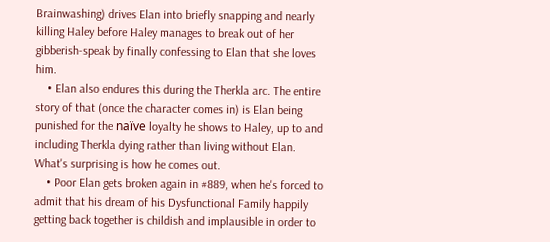Brainwashing) drives Elan into briefly snapping and nearly killing Haley before Haley manages to break out of her gibberish-speak by finally confessing to Elan that she loves him.
    • Elan also endures this during the Therkla arc. The entire story of that (once the character comes in) is Elan being punished for the naïve loyalty he shows to Haley, up to and including Therkla dying rather than living without Elan. What's surprising is how he comes out.
    • Poor Elan gets broken again in #889, when he's forced to admit that his dream of his Dysfunctional Family happily getting back together is childish and implausible in order to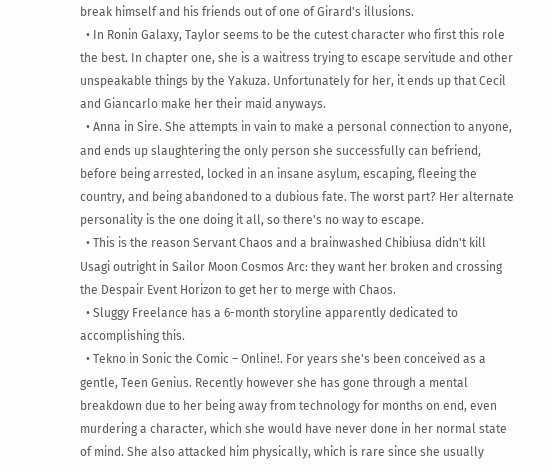break himself and his friends out of one of Girard's illusions.
  • In Ronin Galaxy, Taylor seems to be the cutest character who first this role the best. In chapter one, she is a waitress trying to escape servitude and other unspeakable things by the Yakuza. Unfortunately for her, it ends up that Cecil and Giancarlo make her their maid anyways.
  • Anna in Sire. She attempts in vain to make a personal connection to anyone, and ends up slaughtering the only person she successfully can befriend, before being arrested, locked in an insane asylum, escaping, fleeing the country, and being abandoned to a dubious fate. The worst part? Her alternate personality is the one doing it all, so there's no way to escape.
  • This is the reason Servant Chaos and a brainwashed Chibiusa didn't kill Usagi outright in Sailor Moon Cosmos Arc: they want her broken and crossing the Despair Event Horizon to get her to merge with Chaos.
  • Sluggy Freelance has a 6-month storyline apparently dedicated to accomplishing this.
  • Tekno in Sonic the Comic – Online!. For years she's been conceived as a gentle, Teen Genius. Recently however she has gone through a mental breakdown due to her being away from technology for months on end, even murdering a character, which she would have never done in her normal state of mind. She also attacked him physically, which is rare since she usually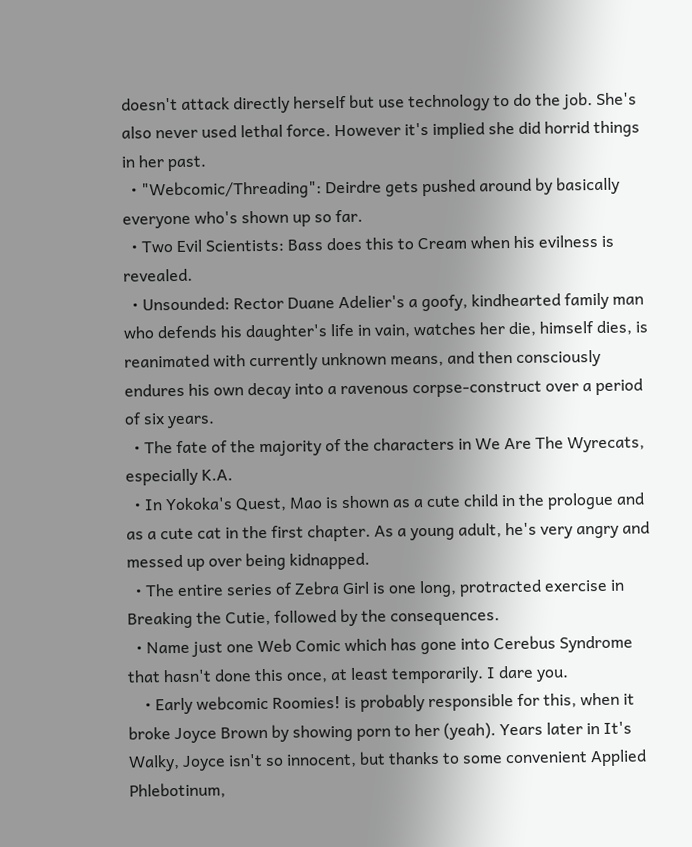doesn't attack directly herself but use technology to do the job. She's also never used lethal force. However it's implied she did horrid things in her past.
  • "Webcomic/Threading": Deirdre gets pushed around by basically everyone who's shown up so far.
  • Two Evil Scientists: Bass does this to Cream when his evilness is revealed.
  • Unsounded: Rector Duane Adelier's a goofy, kindhearted family man who defends his daughter's life in vain, watches her die, himself dies, is reanimated with currently unknown means, and then consciously endures his own decay into a ravenous corpse-construct over a period of six years.
  • The fate of the majority of the characters in We Are The Wyrecats, especially K.A.
  • In Yokoka's Quest, Mao is shown as a cute child in the prologue and as a cute cat in the first chapter. As a young adult, he's very angry and messed up over being kidnapped.
  • The entire series of Zebra Girl is one long, protracted exercise in Breaking the Cutie, followed by the consequences.
  • Name just one Web Comic which has gone into Cerebus Syndrome that hasn't done this once, at least temporarily. I dare you.
    • Early webcomic Roomies! is probably responsible for this, when it broke Joyce Brown by showing porn to her (yeah). Years later in It's Walky, Joyce isn't so innocent, but thanks to some convenient Applied Phlebotinum,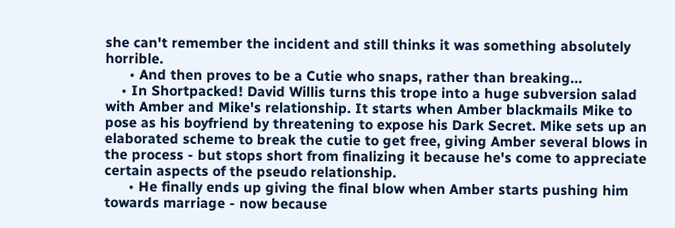she can't remember the incident and still thinks it was something absolutely horrible.
      • And then proves to be a Cutie who snaps, rather than breaking...
    • In Shortpacked! David Willis turns this trope into a huge subversion salad with Amber and Mike's relationship. It starts when Amber blackmails Mike to pose as his boyfriend by threatening to expose his Dark Secret. Mike sets up an elaborated scheme to break the cutie to get free, giving Amber several blows in the process - but stops short from finalizing it because he's come to appreciate certain aspects of the pseudo relationship.
      • He finally ends up giving the final blow when Amber starts pushing him towards marriage - now because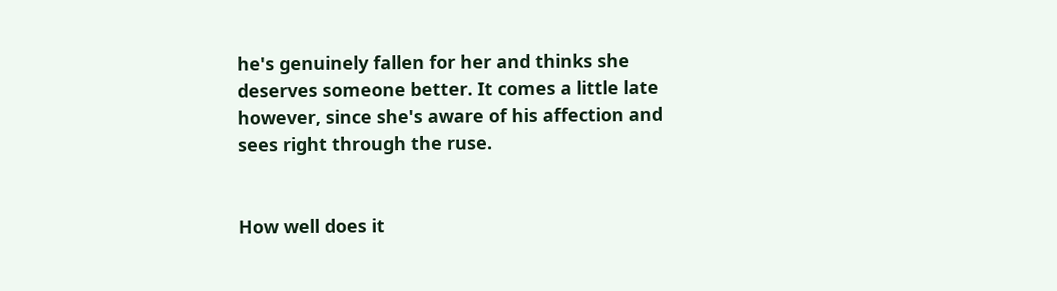he's genuinely fallen for her and thinks she deserves someone better. It comes a little late however, since she's aware of his affection and sees right through the ruse.


How well does it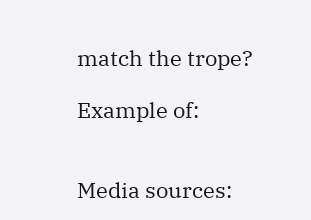match the trope?

Example of:


Media sources: